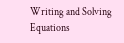Writing and Solving Equations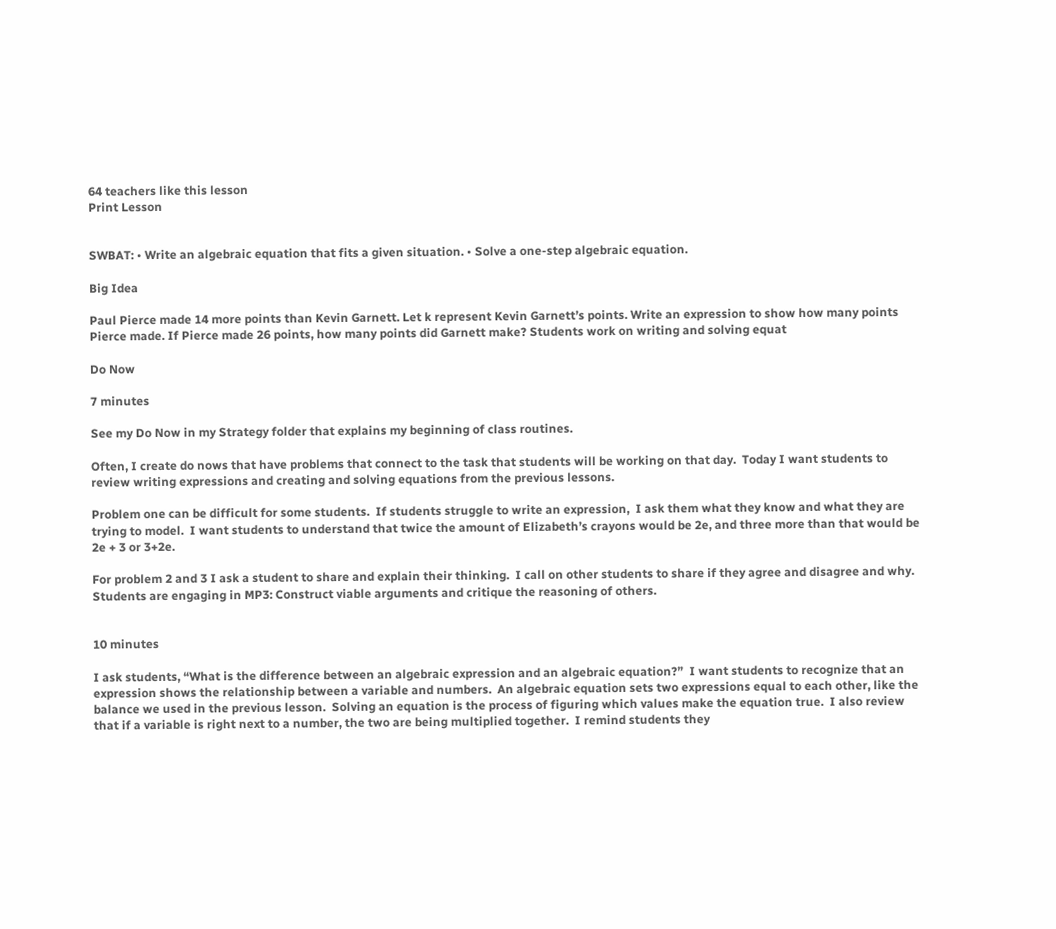64 teachers like this lesson
Print Lesson


SWBAT: • Write an algebraic equation that fits a given situation. • Solve a one-step algebraic equation.

Big Idea

Paul Pierce made 14 more points than Kevin Garnett. Let k represent Kevin Garnett’s points. Write an expression to show how many points Pierce made. If Pierce made 26 points, how many points did Garnett make? Students work on writing and solving equat

Do Now

7 minutes

See my Do Now in my Strategy folder that explains my beginning of class routines.

Often, I create do nows that have problems that connect to the task that students will be working on that day.  Today I want students to review writing expressions and creating and solving equations from the previous lessons.

Problem one can be difficult for some students.  If students struggle to write an expression,  I ask them what they know and what they are trying to model.  I want students to understand that twice the amount of Elizabeth’s crayons would be 2e, and three more than that would be 2e + 3 or 3+2e.

For problem 2 and 3 I ask a student to share and explain their thinking.  I call on other students to share if they agree and disagree and why.  Students are engaging in MP3: Construct viable arguments and critique the reasoning of others.


10 minutes

I ask students, “What is the difference between an algebraic expression and an algebraic equation?”  I want students to recognize that an expression shows the relationship between a variable and numbers.  An algebraic equation sets two expressions equal to each other, like the balance we used in the previous lesson.  Solving an equation is the process of figuring which values make the equation true.  I also review that if a variable is right next to a number, the two are being multiplied together.  I remind students they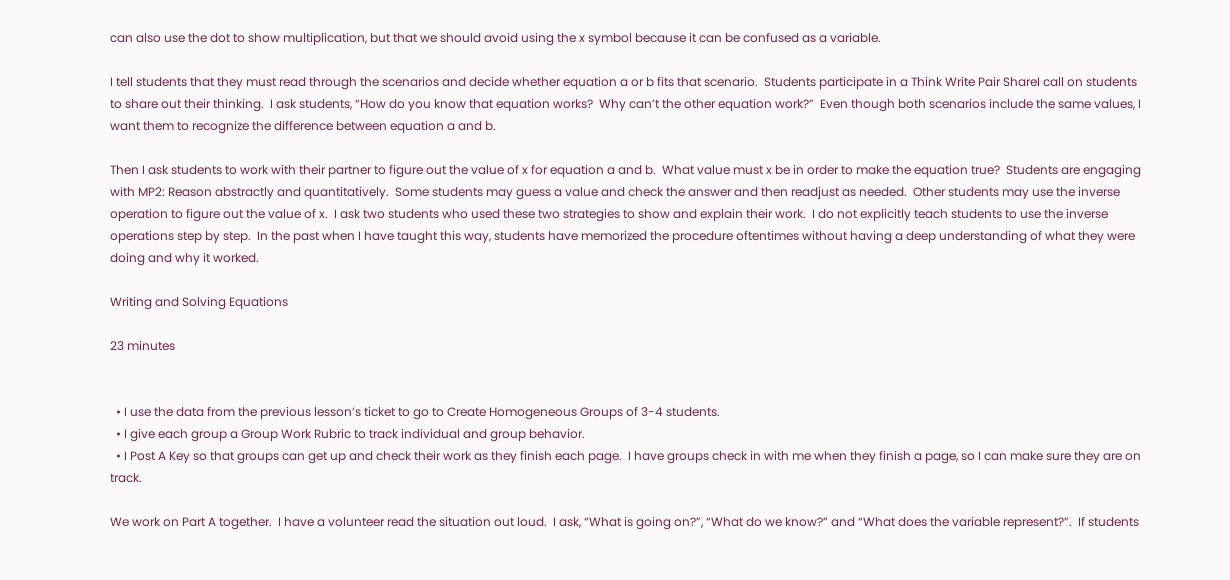can also use the dot to show multiplication, but that we should avoid using the x symbol because it can be confused as a variable.

I tell students that they must read through the scenarios and decide whether equation a or b fits that scenario.  Students participate in a Think Write Pair ShareI call on students to share out their thinking.  I ask students, “How do you know that equation works?  Why can’t the other equation work?”  Even though both scenarios include the same values, I want them to recognize the difference between equation a and b.

Then I ask students to work with their partner to figure out the value of x for equation a and b.  What value must x be in order to make the equation true?  Students are engaging with MP2: Reason abstractly and quantitatively.  Some students may guess a value and check the answer and then readjust as needed.  Other students may use the inverse operation to figure out the value of x.  I ask two students who used these two strategies to show and explain their work.  I do not explicitly teach students to use the inverse operations step by step.  In the past when I have taught this way, students have memorized the procedure oftentimes without having a deep understanding of what they were doing and why it worked.

Writing and Solving Equations

23 minutes


  • I use the data from the previous lesson’s ticket to go to Create Homogeneous Groups of 3-4 students.
  • I give each group a Group Work Rubric to track individual and group behavior.
  • I Post A Key so that groups can get up and check their work as they finish each page.  I have groups check in with me when they finish a page, so I can make sure they are on track.

We work on Part A together.  I have a volunteer read the situation out loud.  I ask, “What is going on?”, “What do we know?” and “What does the variable represent?”.  If students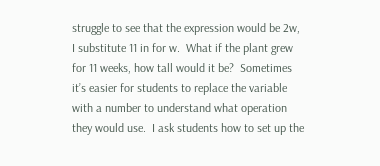struggle to see that the expression would be 2w, I substitute 11 in for w.  What if the plant grew for 11 weeks, how tall would it be?  Sometimes it’s easier for students to replace the variable with a number to understand what operation they would use.  I ask students how to set up the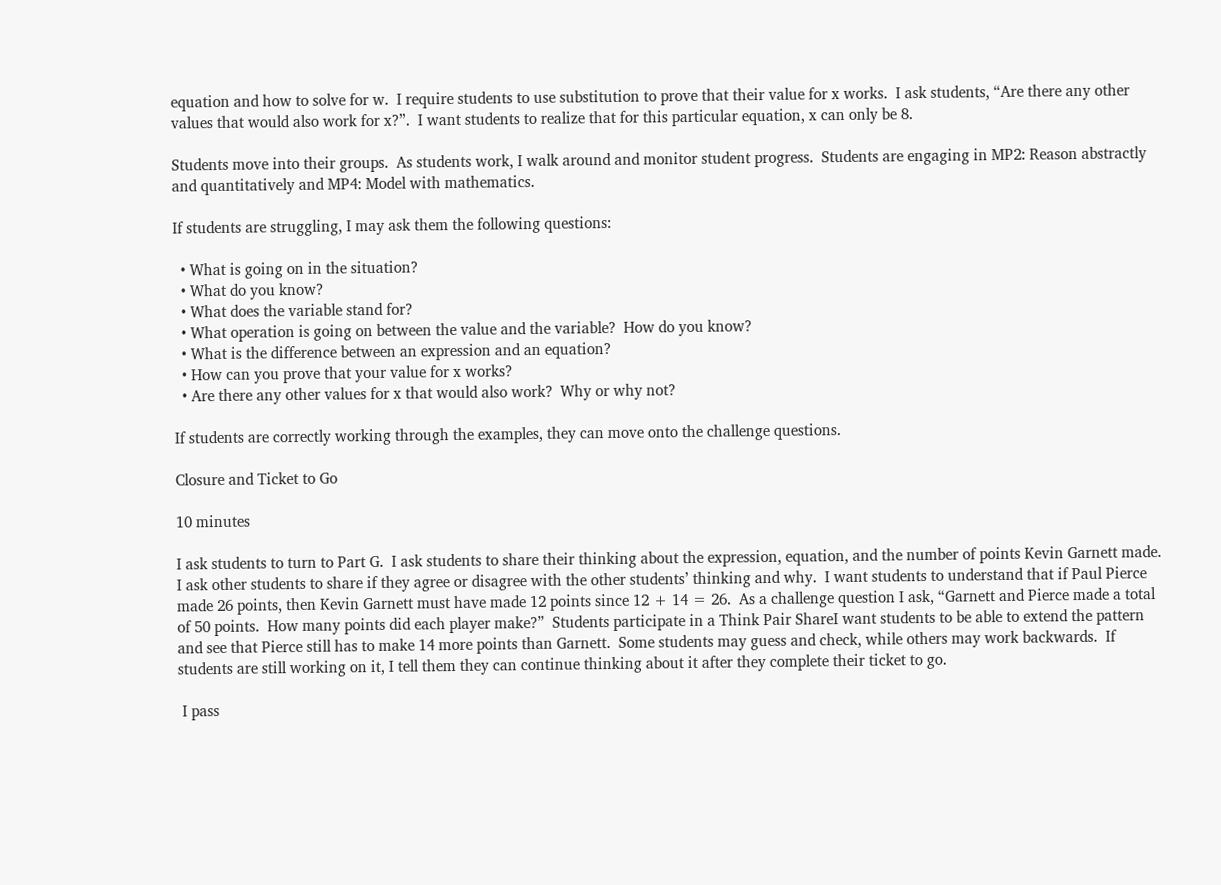equation and how to solve for w.  I require students to use substitution to prove that their value for x works.  I ask students, “Are there any other values that would also work for x?”.  I want students to realize that for this particular equation, x can only be 8.

Students move into their groups.  As students work, I walk around and monitor student progress.  Students are engaging in MP2: Reason abstractly and quantitatively and MP4: Model with mathematics.

If students are struggling, I may ask them the following questions:

  • What is going on in the situation?
  • What do you know?
  • What does the variable stand for?
  • What operation is going on between the value and the variable?  How do you know?
  • What is the difference between an expression and an equation?
  • How can you prove that your value for x works?
  • Are there any other values for x that would also work?  Why or why not?

If students are correctly working through the examples, they can move onto the challenge questions.

Closure and Ticket to Go

10 minutes

I ask students to turn to Part G.  I ask students to share their thinking about the expression, equation, and the number of points Kevin Garnett made.  I ask other students to share if they agree or disagree with the other students’ thinking and why.  I want students to understand that if Paul Pierce made 26 points, then Kevin Garnett must have made 12 points since 12 + 14 = 26.  As a challenge question I ask, “Garnett and Pierce made a total of 50 points.  How many points did each player make?”  Students participate in a Think Pair ShareI want students to be able to extend the pattern and see that Pierce still has to make 14 more points than Garnett.  Some students may guess and check, while others may work backwards.  If students are still working on it, I tell them they can continue thinking about it after they complete their ticket to go.

 I pass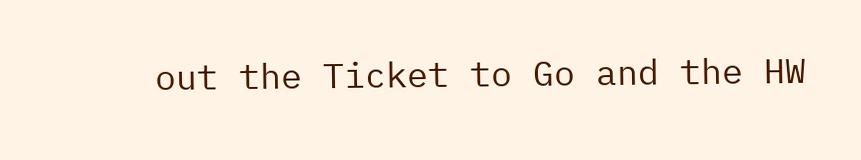out the Ticket to Go and the HW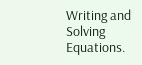Writing and Solving Equations.